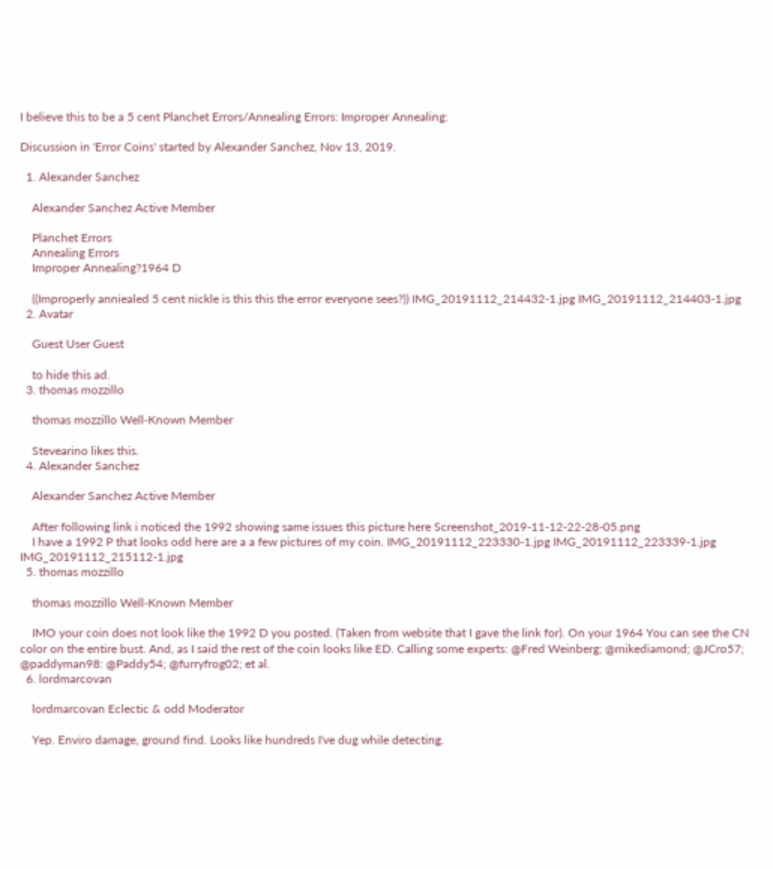I believe this to be a 5 cent Planchet Errors/Annealing Errors: Improper Annealing:

Discussion in 'Error Coins' started by Alexander Sanchez, Nov 13, 2019.

  1. Alexander Sanchez

    Alexander Sanchez Active Member

    Planchet Errors
    Annealing Errors
    Improper Annealing?1964 D

    ((Improperly anniealed 5 cent nickle is this this the error everyone sees?)) IMG_20191112_214432-1.jpg IMG_20191112_214403-1.jpg
  2. Avatar

    Guest User Guest

    to hide this ad.
  3. thomas mozzillo

    thomas mozzillo Well-Known Member

    Stevearino likes this.
  4. Alexander Sanchez

    Alexander Sanchez Active Member

    After following link i noticed the 1992 showing same issues this picture here Screenshot_2019-11-12-22-28-05.png
    I have a 1992 P that looks odd here are a a few pictures of my coin. IMG_20191112_223330-1.jpg IMG_20191112_223339-1.jpg IMG_20191112_215112-1.jpg
  5. thomas mozzillo

    thomas mozzillo Well-Known Member

    IMO your coin does not look like the 1992 D you posted. (Taken from website that I gave the link for). On your 1964 You can see the CN color on the entire bust. And, as I said the rest of the coin looks like ED. Calling some experts: @Fred Weinberg; @mikediamond; @JCro57; @paddyman98: @Paddy54; @furryfrog02; et al.
  6. lordmarcovan

    lordmarcovan Eclectic & odd Moderator

    Yep. Enviro damage, ground find. Looks like hundreds I've dug while detecting.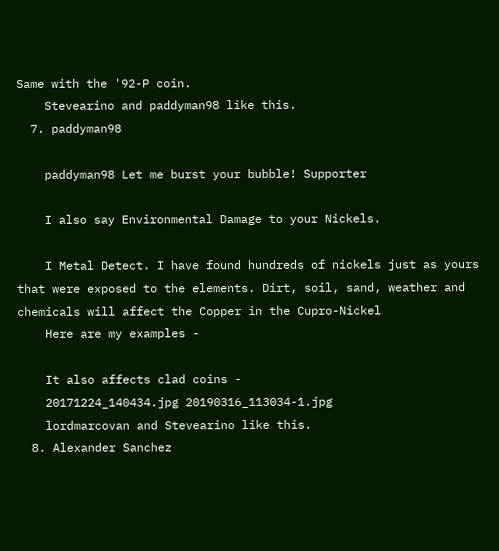Same with the '92-P coin.
    Stevearino and paddyman98 like this.
  7. paddyman98

    paddyman98 Let me burst your bubble! Supporter

    I also say Environmental Damage to your Nickels.

    I Metal Detect. I have found hundreds of nickels just as yours that were exposed to the elements. Dirt, soil, sand, weather and chemicals will affect the Copper in the Cupro-Nickel
    Here are my examples -

    It also affects clad coins -
    20171224_140434.jpg 20190316_113034-1.jpg
    lordmarcovan and Stevearino like this.
  8. Alexander Sanchez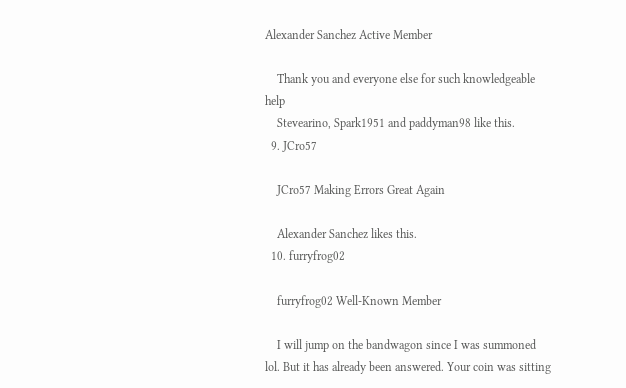Alexander Sanchez Active Member

    Thank you and everyone else for such knowledgeable help
    Stevearino, Spark1951 and paddyman98 like this.
  9. JCro57

    JCro57 Making Errors Great Again

    Alexander Sanchez likes this.
  10. furryfrog02

    furryfrog02 Well-Known Member

    I will jump on the bandwagon since I was summoned lol. But it has already been answered. Your coin was sitting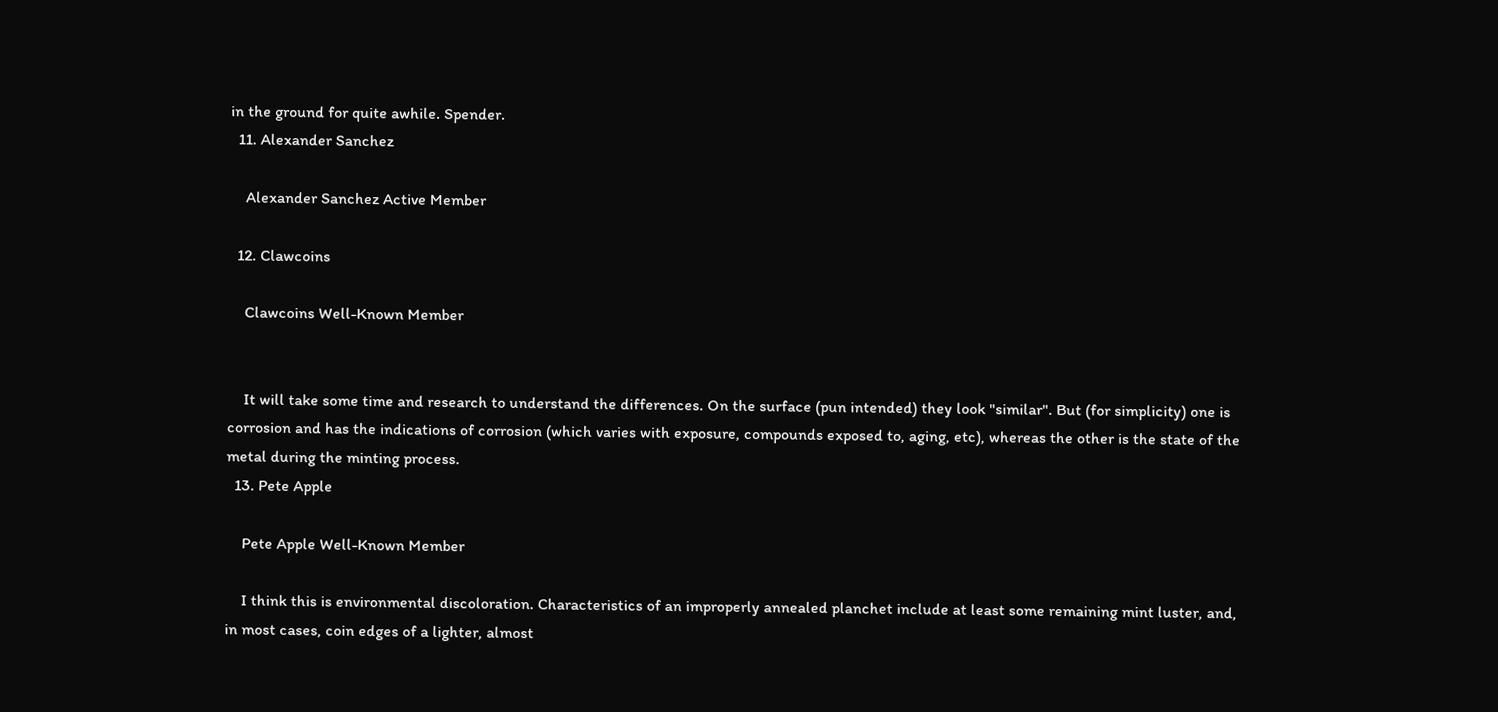in the ground for quite awhile. Spender.
  11. Alexander Sanchez

    Alexander Sanchez Active Member

  12. Clawcoins

    Clawcoins Well-Known Member


    It will take some time and research to understand the differences. On the surface (pun intended) they look "similar". But (for simplicity) one is corrosion and has the indications of corrosion (which varies with exposure, compounds exposed to, aging, etc), whereas the other is the state of the metal during the minting process.
  13. Pete Apple

    Pete Apple Well-Known Member

    I think this is environmental discoloration. Characteristics of an improperly annealed planchet include at least some remaining mint luster, and, in most cases, coin edges of a lighter, almost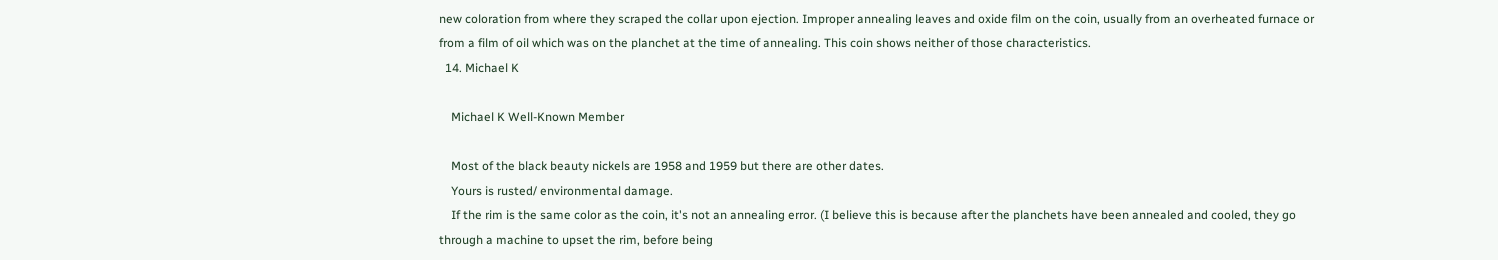new coloration from where they scraped the collar upon ejection. Improper annealing leaves and oxide film on the coin, usually from an overheated furnace or from a film of oil which was on the planchet at the time of annealing. This coin shows neither of those characteristics.
  14. Michael K

    Michael K Well-Known Member

    Most of the black beauty nickels are 1958 and 1959 but there are other dates.
    Yours is rusted/ environmental damage.
    If the rim is the same color as the coin, it's not an annealing error. (I believe this is because after the planchets have been annealed and cooled, they go through a machine to upset the rim, before being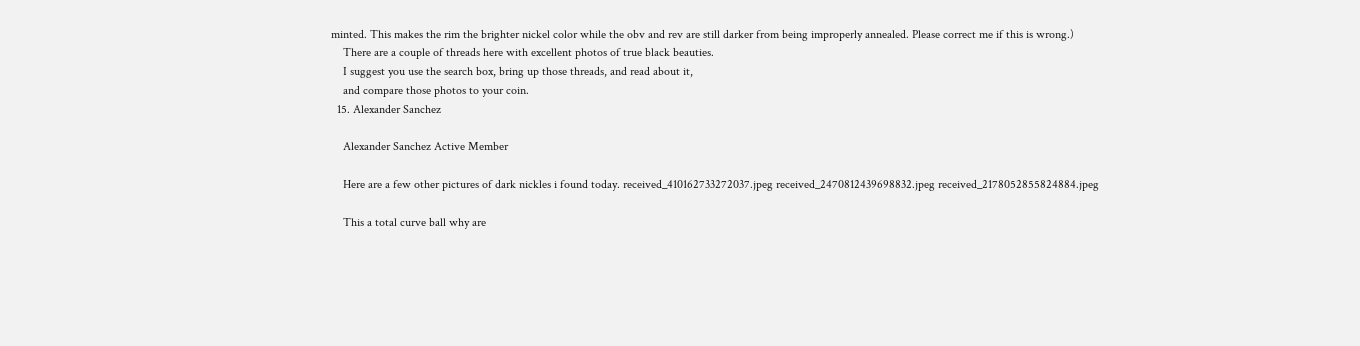minted. This makes the rim the brighter nickel color while the obv and rev are still darker from being improperly annealed. Please correct me if this is wrong.)
    There are a couple of threads here with excellent photos of true black beauties.
    I suggest you use the search box, bring up those threads, and read about it,
    and compare those photos to your coin.
  15. Alexander Sanchez

    Alexander Sanchez Active Member

    Here are a few other pictures of dark nickles i found today. received_410162733272037.jpeg received_2470812439698832.jpeg received_2178052855824884.jpeg

    This a total curve ball why are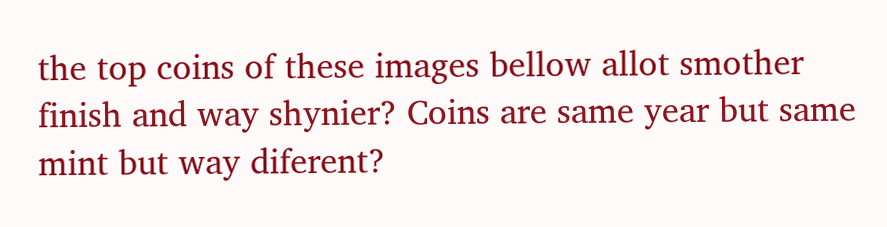the top coins of these images bellow allot smother finish and way shynier? Coins are same year but same mint but way diferent?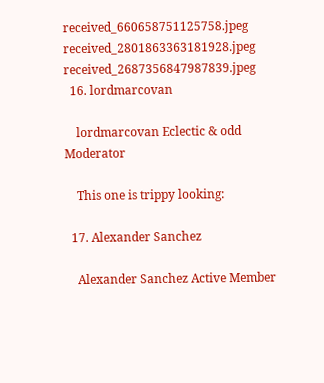received_660658751125758.jpeg received_2801863363181928.jpeg received_2687356847987839.jpeg
  16. lordmarcovan

    lordmarcovan Eclectic & odd Moderator

    This one is trippy looking:

  17. Alexander Sanchez

    Alexander Sanchez Active Member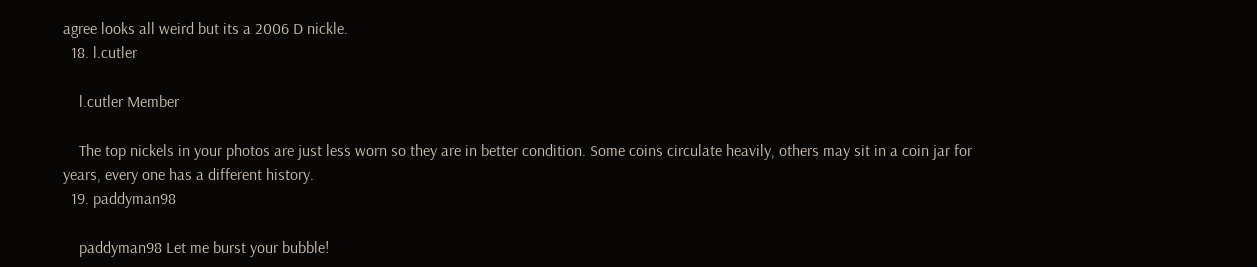agree looks all weird but its a 2006 D nickle.
  18. l.cutler

    l.cutler Member

    The top nickels in your photos are just less worn so they are in better condition. Some coins circulate heavily, others may sit in a coin jar for years, every one has a different history.
  19. paddyman98

    paddyman98 Let me burst your bubble!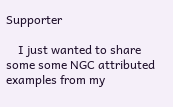Supporter

    I just wanted to share some some NGC attributed examples from my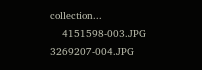collection...
    4151598-003.JPG 3269207-004.JPG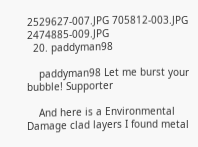2529627-007.JPG 705812-003.JPG 2474885-009.JPG
  20. paddyman98

    paddyman98 Let me burst your bubble! Supporter

    And here is a Environmental Damage clad layers I found metal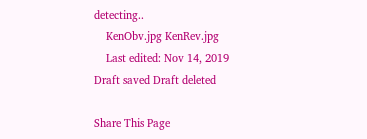detecting..
    KenObv.jpg KenRev.jpg
    Last edited: Nov 14, 2019
Draft saved Draft deleted

Share This Page